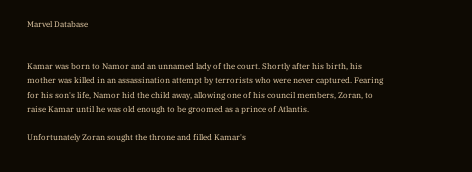Marvel Database


Kamar was born to Namor and an unnamed lady of the court. Shortly after his birth, his mother was killed in an assassination attempt by terrorists who were never captured. Fearing for his son's life, Namor hid the child away, allowing one of his council members, Zoran, to raise Kamar until he was old enough to be groomed as a prince of Atlantis.

Unfortunately Zoran sought the throne and filled Kamar's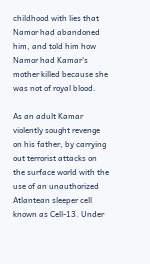childhood with lies that Namor had abandoned him, and told him how Namor had Kamar's mother killed because she was not of royal blood.

As an adult Kamar violently sought revenge on his father, by carrying out terrorist attacks on the surface world with the use of an unauthorized Atlantean sleeper cell known as Cell-13. Under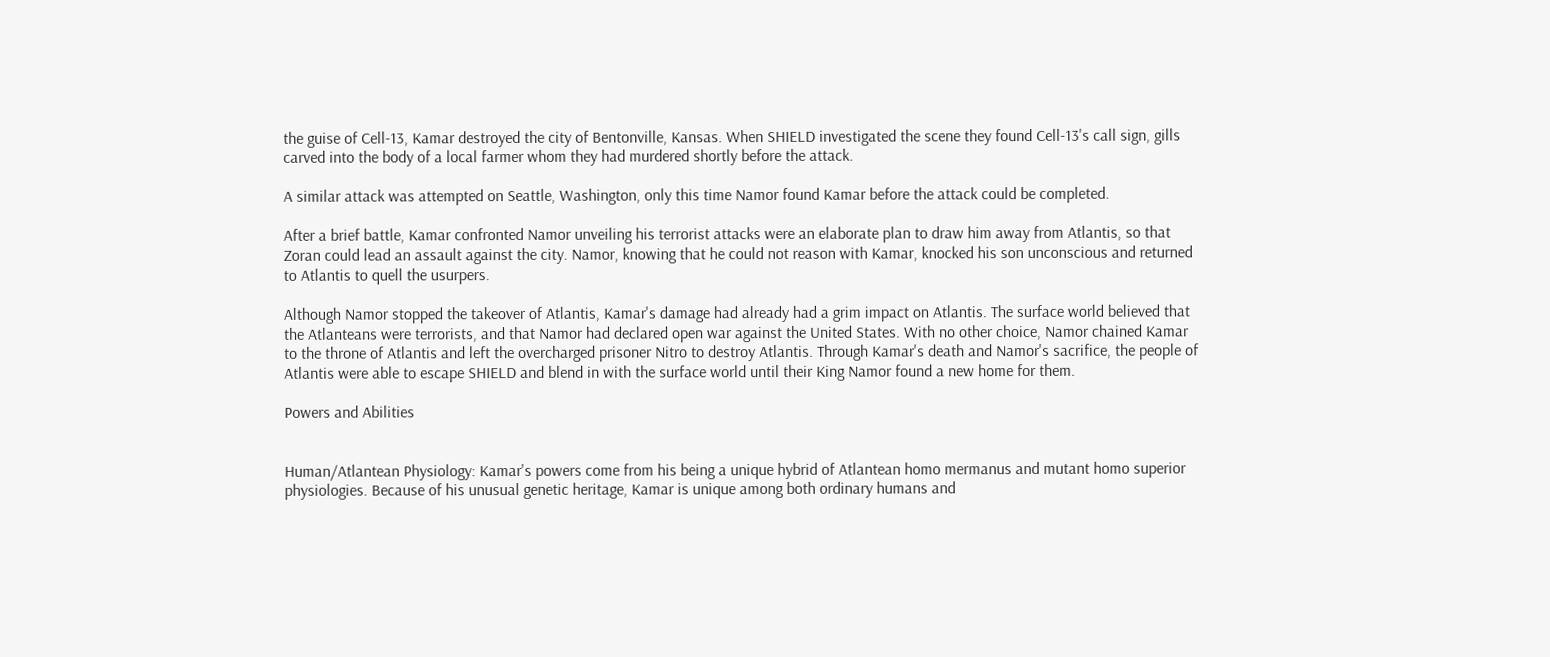the guise of Cell-13, Kamar destroyed the city of Bentonville, Kansas. When SHIELD investigated the scene they found Cell-13's call sign, gills carved into the body of a local farmer whom they had murdered shortly before the attack.

A similar attack was attempted on Seattle, Washington, only this time Namor found Kamar before the attack could be completed.

After a brief battle, Kamar confronted Namor unveiling his terrorist attacks were an elaborate plan to draw him away from Atlantis, so that Zoran could lead an assault against the city. Namor, knowing that he could not reason with Kamar, knocked his son unconscious and returned to Atlantis to quell the usurpers.

Although Namor stopped the takeover of Atlantis, Kamar's damage had already had a grim impact on Atlantis. The surface world believed that the Atlanteans were terrorists, and that Namor had declared open war against the United States. With no other choice, Namor chained Kamar to the throne of Atlantis and left the overcharged prisoner Nitro to destroy Atlantis. Through Kamar's death and Namor's sacrifice, the people of Atlantis were able to escape SHIELD and blend in with the surface world until their King Namor found a new home for them.

Powers and Abilities


Human/Atlantean Physiology: Kamar's powers come from his being a unique hybrid of Atlantean homo mermanus and mutant homo superior physiologies. Because of his unusual genetic heritage, Kamar is unique among both ordinary humans and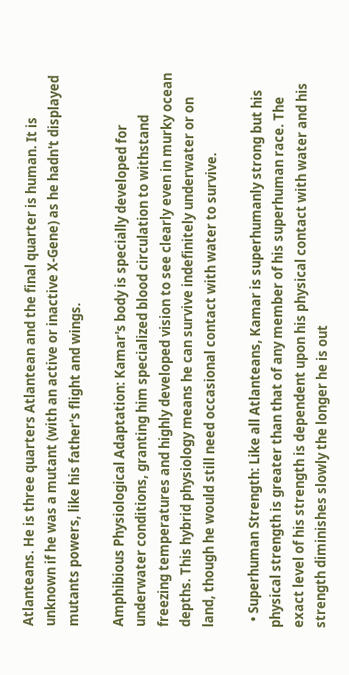Atlanteans. He is three quarters Atlantean and the final quarter is human. It is unknown if he was a mutant (with an active or inactive X-Gene) as he hadn't displayed mutants powers, like his father's flight and wings.

Amphibious Physiological Adaptation: Kamar's body is specially developed for underwater conditions, granting him specialized blood circulation to withstand freezing temperatures and highly developed vision to see clearly even in murky ocean depths. This hybrid physiology means he can survive indefinitely underwater or on land, though he would still need occasional contact with water to survive.

  • Superhuman Strength: Like all Atlanteans, Kamar is superhumanly strong but his physical strength is greater than that of any member of his superhuman race. The exact level of his strength is dependent upon his physical contact with water and his strength diminishes slowly the longer he is out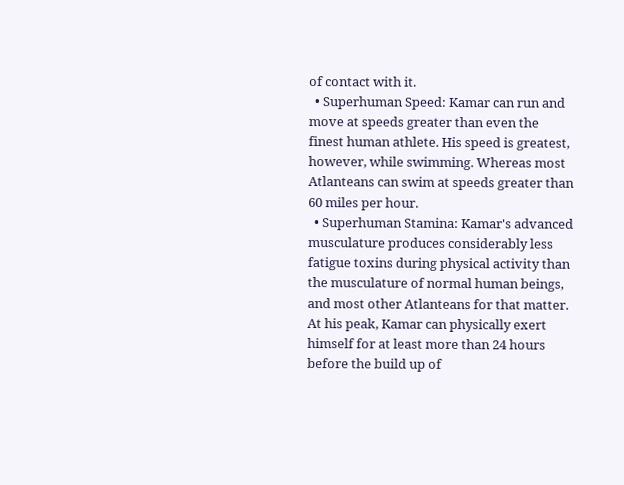of contact with it.
  • Superhuman Speed: Kamar can run and move at speeds greater than even the finest human athlete. His speed is greatest, however, while swimming. Whereas most Atlanteans can swim at speeds greater than 60 miles per hour.
  • Superhuman Stamina: Kamar's advanced musculature produces considerably less fatigue toxins during physical activity than the musculature of normal human beings, and most other Atlanteans for that matter. At his peak, Kamar can physically exert himself for at least more than 24 hours before the build up of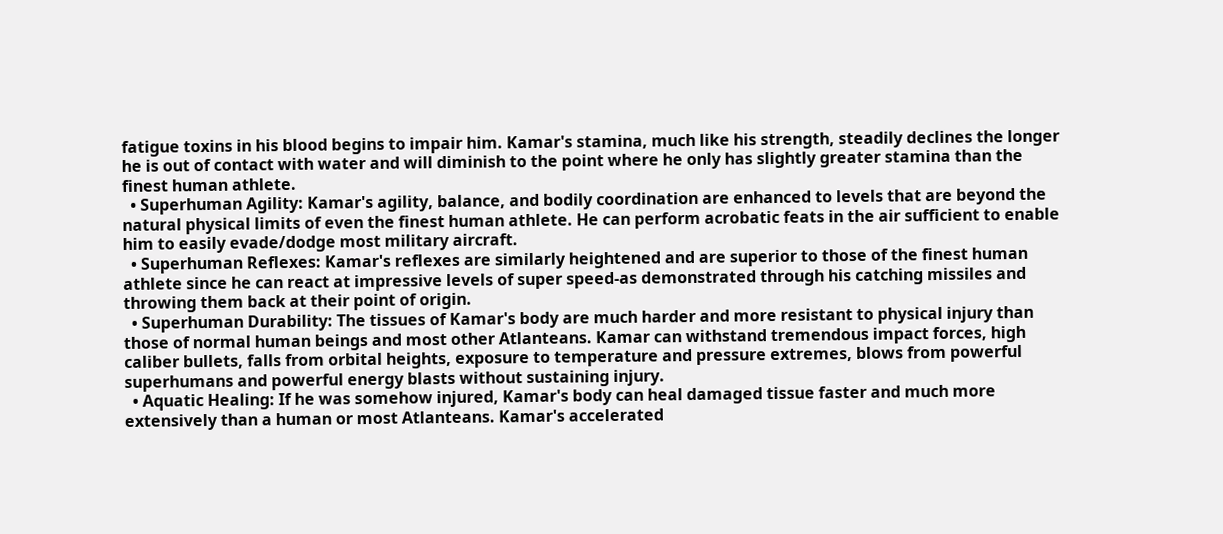fatigue toxins in his blood begins to impair him. Kamar's stamina, much like his strength, steadily declines the longer he is out of contact with water and will diminish to the point where he only has slightly greater stamina than the finest human athlete.
  • Superhuman Agility: Kamar's agility, balance, and bodily coordination are enhanced to levels that are beyond the natural physical limits of even the finest human athlete. He can perform acrobatic feats in the air sufficient to enable him to easily evade/dodge most military aircraft.
  • Superhuman Reflexes: Kamar's reflexes are similarly heightened and are superior to those of the finest human athlete since he can react at impressive levels of super speed-as demonstrated through his catching missiles and throwing them back at their point of origin.
  • Superhuman Durability: The tissues of Kamar's body are much harder and more resistant to physical injury than those of normal human beings and most other Atlanteans. Kamar can withstand tremendous impact forces, high caliber bullets, falls from orbital heights, exposure to temperature and pressure extremes, blows from powerful superhumans and powerful energy blasts without sustaining injury.
  • Aquatic Healing: If he was somehow injured, Kamar's body can heal damaged tissue faster and much more extensively than a human or most Atlanteans. Kamar's accelerated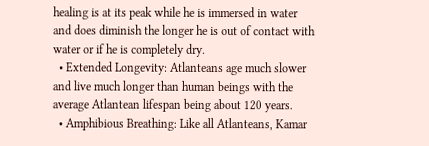healing is at its peak while he is immersed in water and does diminish the longer he is out of contact with water or if he is completely dry.
  • Extended Longevity: Atlanteans age much slower and live much longer than human beings with the average Atlantean lifespan being about 120 years.
  • Amphibious Breathing: Like all Atlanteans, Kamar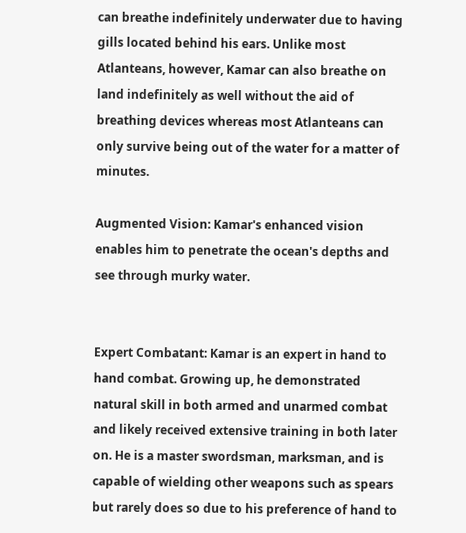can breathe indefinitely underwater due to having gills located behind his ears. Unlike most Atlanteans, however, Kamar can also breathe on land indefinitely as well without the aid of breathing devices whereas most Atlanteans can only survive being out of the water for a matter of minutes.

Augmented Vision: Kamar's enhanced vision enables him to penetrate the ocean's depths and see through murky water.


Expert Combatant: Kamar is an expert in hand to hand combat. Growing up, he demonstrated natural skill in both armed and unarmed combat and likely received extensive training in both later on. He is a master swordsman, marksman, and is capable of wielding other weapons such as spears but rarely does so due to his preference of hand to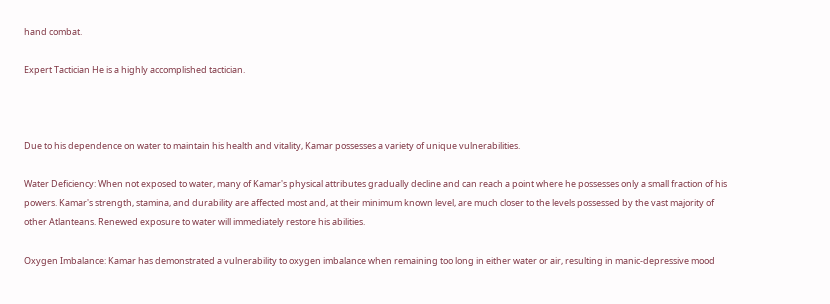hand combat.

Expert Tactician He is a highly accomplished tactician.



Due to his dependence on water to maintain his health and vitality, Kamar possesses a variety of unique vulnerabilities.

Water Deficiency: When not exposed to water, many of Kamar's physical attributes gradually decline and can reach a point where he possesses only a small fraction of his powers. Kamar's strength, stamina, and durability are affected most and, at their minimum known level, are much closer to the levels possessed by the vast majority of other Atlanteans. Renewed exposure to water will immediately restore his abilities.

Oxygen Imbalance: Kamar has demonstrated a vulnerability to oxygen imbalance when remaining too long in either water or air, resulting in manic-depressive mood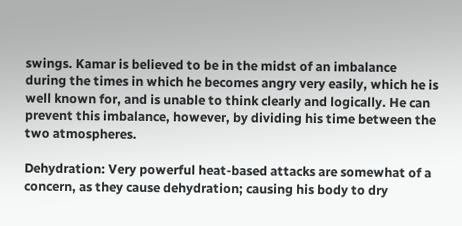swings. Kamar is believed to be in the midst of an imbalance during the times in which he becomes angry very easily, which he is well known for, and is unable to think clearly and logically. He can prevent this imbalance, however, by dividing his time between the two atmospheres.

Dehydration: Very powerful heat-based attacks are somewhat of a concern, as they cause dehydration; causing his body to dry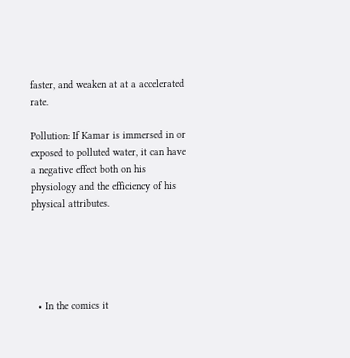faster, and weaken at at a accelerated rate.

Pollution: If Kamar is immersed in or exposed to polluted water, it can have a negative effect both on his physiology and the efficiency of his physical attributes.





  • In the comics it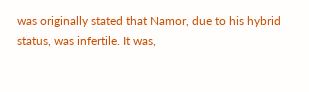was originally stated that Namor, due to his hybrid status, was infertile. It was,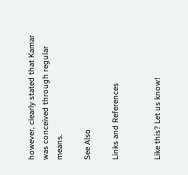however, clearly stated that Kamar was conceived through regular means.

See Also

Links and References


Like this? Let us know!